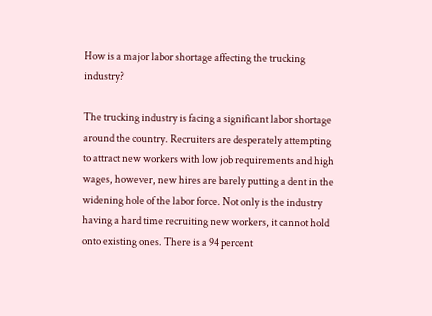How is a major labor shortage affecting the trucking industry?

The trucking industry is facing a significant labor shortage around the country. Recruiters are desperately attempting to attract new workers with low job requirements and high wages, however, new hires are barely putting a dent in the widening hole of the labor force. Not only is the industry having a hard time recruiting new workers, it cannot hold onto existing ones. There is a 94 percent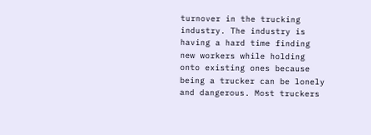turnover in the trucking industry. The industry is having a hard time finding new workers while holding onto existing ones because being a trucker can be lonely and dangerous. Most truckers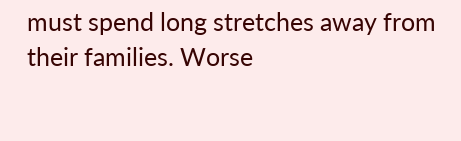must spend long stretches away from their families. Worse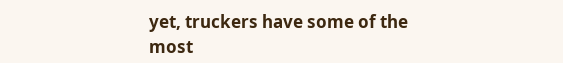yet, truckers have some of the most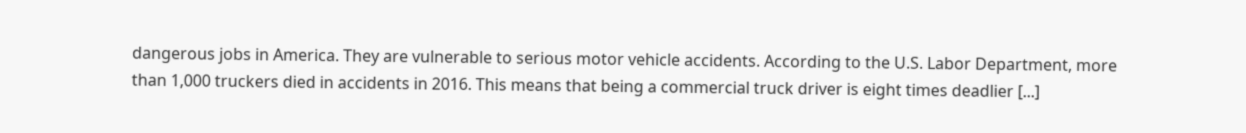dangerous jobs in America. They are vulnerable to serious motor vehicle accidents. According to the U.S. Labor Department, more than 1,000 truckers died in accidents in 2016. This means that being a commercial truck driver is eight times deadlier [...]